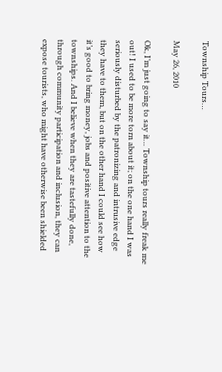Township Tours…

May 26, 2010

Ok, I’m just going to say it… Township tours really freak me out! I used to be more torn about it; on the one hand I was seriously disturbed by the patronizing and intrusive edge they have to them, but on the other hand I could see how it’s good to bring money, jobs and positive attention to the townships. And I believe when they are tastefully done, through community participation and inclusion, they can expose tourists, who might have otherwise been shielded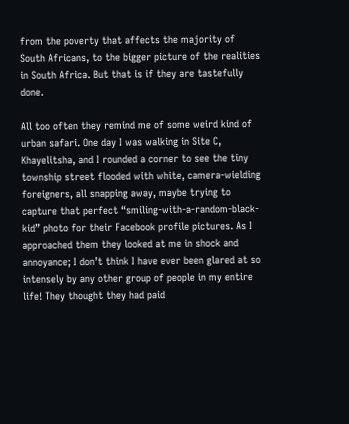from the poverty that affects the majority of South Africans, to the bigger picture of the realities in South Africa. But that is if they are tastefully done.

All too often they remind me of some weird kind of urban safari. One day I was walking in Site C, Khayelitsha, and I rounded a corner to see the tiny township street flooded with white, camera-wielding foreigners, all snapping away, maybe trying to capture that perfect “smiling-with-a-random-black-kid” photo for their Facebook profile pictures. As I approached them they looked at me in shock and annoyance; I don’t think I have ever been glared at so intensely by any other group of people in my entire life! They thought they had paid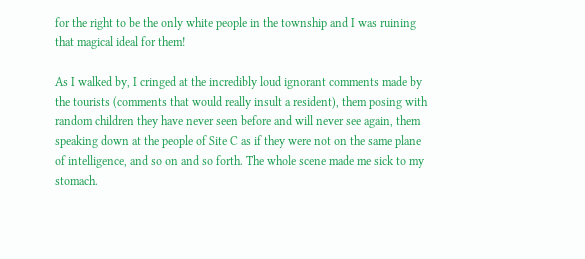for the right to be the only white people in the township and I was ruining that magical ideal for them!

As I walked by, I cringed at the incredibly loud ignorant comments made by the tourists (comments that would really insult a resident), them posing with random children they have never seen before and will never see again, them speaking down at the people of Site C as if they were not on the same plane of intelligence, and so on and so forth. The whole scene made me sick to my stomach.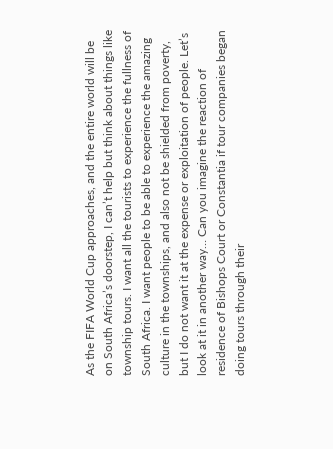As the FIFA World Cup approaches, and the entire world will be on South Africa’s doorstep, I can’t help but think about things like township tours. I want all the tourists to experience the fullness of South Africa. I want people to be able to experience the amazing culture in the townships, and also not be shielded from poverty, but I do not want it at the expense or exploitation of people. Let’s look at it in another way… Can you imagine the reaction of residence of Bishops Court or Constantia if tour companies began doing tours through their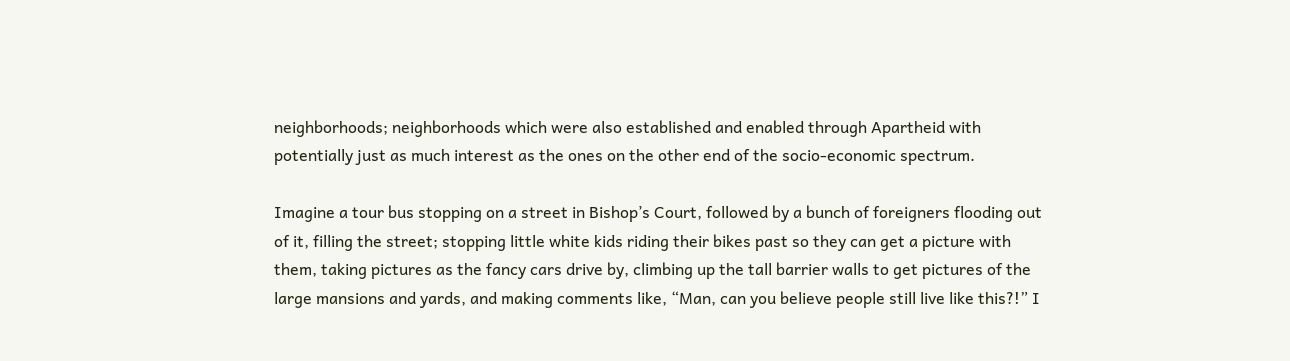neighborhoods; neighborhoods which were also established and enabled through Apartheid with potentially just as much interest as the ones on the other end of the socio-economic spectrum.

Imagine a tour bus stopping on a street in Bishop’s Court, followed by a bunch of foreigners flooding out of it, filling the street; stopping little white kids riding their bikes past so they can get a picture with them, taking pictures as the fancy cars drive by, climbing up the tall barrier walls to get pictures of the large mansions and yards, and making comments like, “Man, can you believe people still live like this?!” I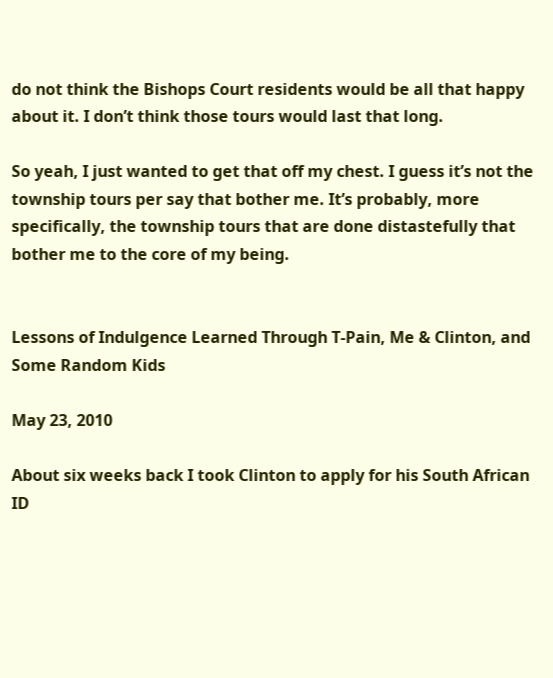do not think the Bishops Court residents would be all that happy about it. I don’t think those tours would last that long.

So yeah, I just wanted to get that off my chest. I guess it’s not the township tours per say that bother me. It’s probably, more specifically, the township tours that are done distastefully that bother me to the core of my being.


Lessons of Indulgence Learned Through T-Pain, Me & Clinton, and Some Random Kids

May 23, 2010

About six weeks back I took Clinton to apply for his South African ID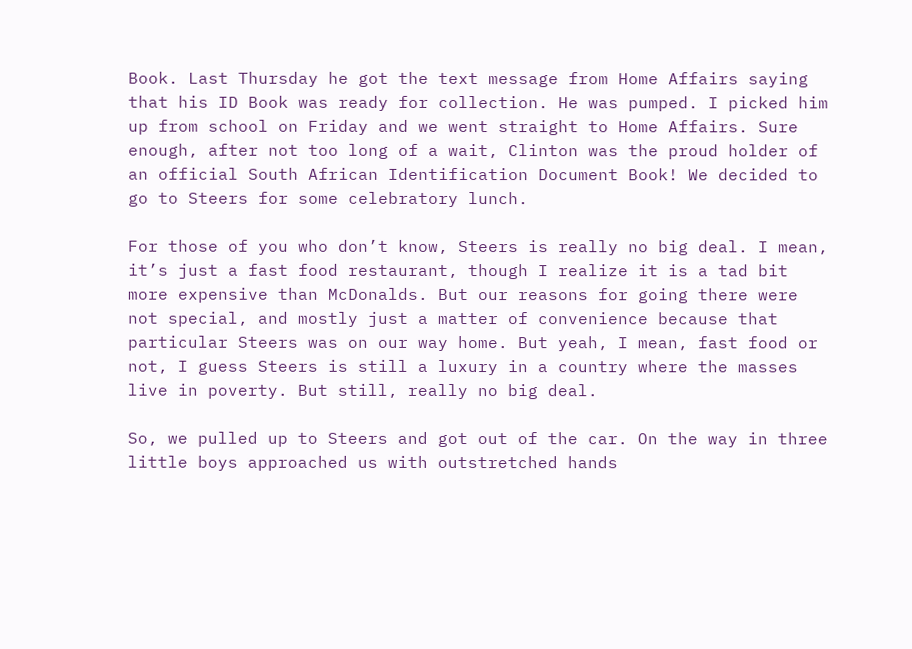Book. Last Thursday he got the text message from Home Affairs saying that his ID Book was ready for collection. He was pumped. I picked him up from school on Friday and we went straight to Home Affairs. Sure enough, after not too long of a wait, Clinton was the proud holder of an official South African Identification Document Book! We decided to go to Steers for some celebratory lunch.

For those of you who don’t know, Steers is really no big deal. I mean, it’s just a fast food restaurant, though I realize it is a tad bit more expensive than McDonalds. But our reasons for going there were not special, and mostly just a matter of convenience because that particular Steers was on our way home. But yeah, I mean, fast food or not, I guess Steers is still a luxury in a country where the masses live in poverty. But still, really no big deal.

So, we pulled up to Steers and got out of the car. On the way in three little boys approached us with outstretched hands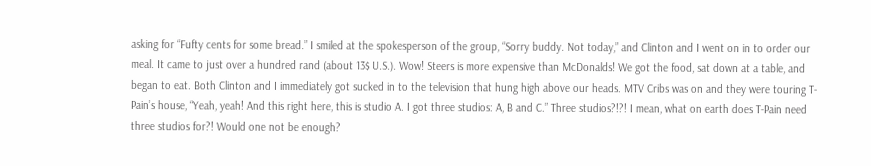asking for “Fufty cents for some bread.” I smiled at the spokesperson of the group, “Sorry buddy. Not today,” and Clinton and I went on in to order our meal. It came to just over a hundred rand (about 13$ U.S.). Wow! Steers is more expensive than McDonalds! We got the food, sat down at a table, and began to eat. Both Clinton and I immediately got sucked in to the television that hung high above our heads. MTV Cribs was on and they were touring T-Pain’s house, “Yeah, yeah! And this right here, this is studio A. I got three studios: A, B and C.” Three studios?!?! I mean, what on earth does T-Pain need three studios for?! Would one not be enough?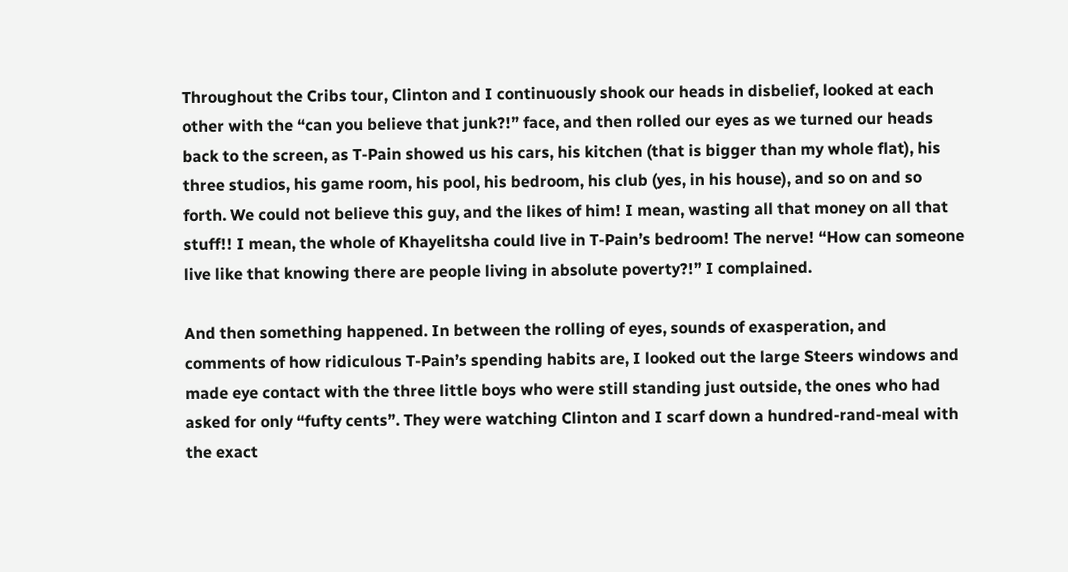Throughout the Cribs tour, Clinton and I continuously shook our heads in disbelief, looked at each other with the “can you believe that junk?!” face, and then rolled our eyes as we turned our heads back to the screen, as T-Pain showed us his cars, his kitchen (that is bigger than my whole flat), his three studios, his game room, his pool, his bedroom, his club (yes, in his house), and so on and so forth. We could not believe this guy, and the likes of him! I mean, wasting all that money on all that stuff!! I mean, the whole of Khayelitsha could live in T-Pain’s bedroom! The nerve! “How can someone live like that knowing there are people living in absolute poverty?!” I complained.

And then something happened. In between the rolling of eyes, sounds of exasperation, and comments of how ridiculous T-Pain’s spending habits are, I looked out the large Steers windows and made eye contact with the three little boys who were still standing just outside, the ones who had asked for only “fufty cents”. They were watching Clinton and I scarf down a hundred-rand-meal with the exact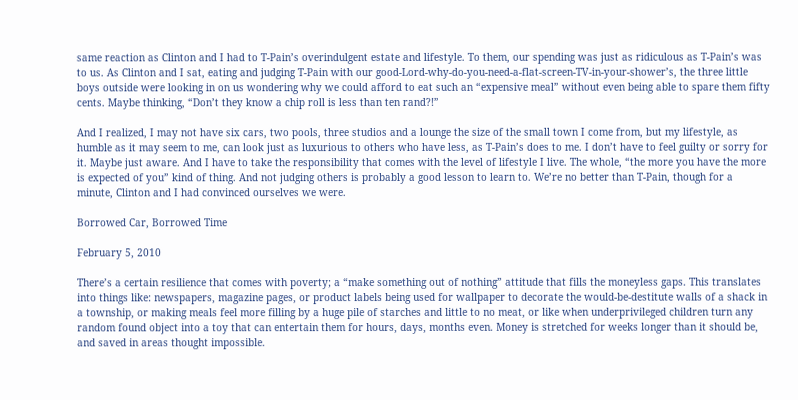same reaction as Clinton and I had to T-Pain’s overindulgent estate and lifestyle. To them, our spending was just as ridiculous as T-Pain’s was to us. As Clinton and I sat, eating and judging T-Pain with our good-Lord-why-do-you-need-a-flat-screen-TV-in-your-shower’s, the three little boys outside were looking in on us wondering why we could afford to eat such an “expensive meal” without even being able to spare them fifty cents. Maybe thinking, “Don’t they know a chip roll is less than ten rand?!”

And I realized, I may not have six cars, two pools, three studios and a lounge the size of the small town I come from, but my lifestyle, as humble as it may seem to me, can look just as luxurious to others who have less, as T-Pain’s does to me. I don’t have to feel guilty or sorry for it. Maybe just aware. And I have to take the responsibility that comes with the level of lifestyle I live. The whole, “the more you have the more is expected of you” kind of thing. And not judging others is probably a good lesson to learn to. We’re no better than T-Pain, though for a minute, Clinton and I had convinced ourselves we were.

Borrowed Car, Borrowed Time

February 5, 2010

There’s a certain resilience that comes with poverty; a “make something out of nothing” attitude that fills the moneyless gaps. This translates into things like: newspapers, magazine pages, or product labels being used for wallpaper to decorate the would-be-destitute walls of a shack in a township, or making meals feel more filling by a huge pile of starches and little to no meat, or like when underprivileged children turn any random found object into a toy that can entertain them for hours, days, months even. Money is stretched for weeks longer than it should be, and saved in areas thought impossible.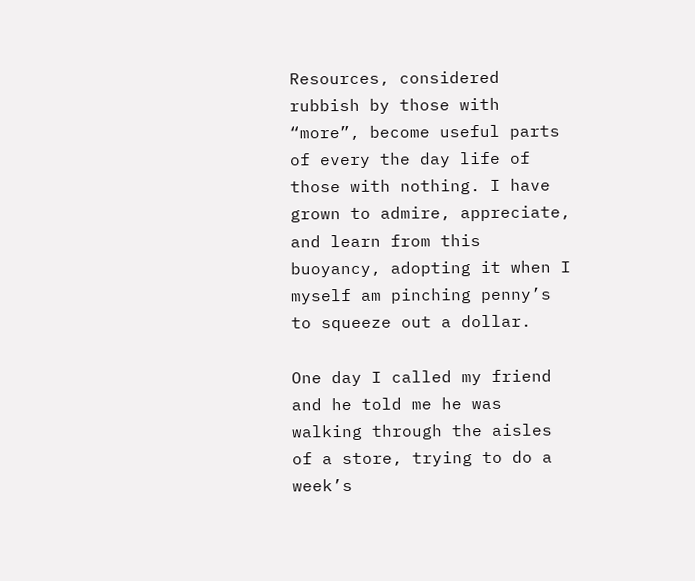Resources, considered rubbish by those with “more”, become useful parts of every the day life of those with nothing. I have grown to admire, appreciate, and learn from this buoyancy, adopting it when I myself am pinching penny’s to squeeze out a dollar.

One day I called my friend and he told me he was walking through the aisles of a store, trying to do a week’s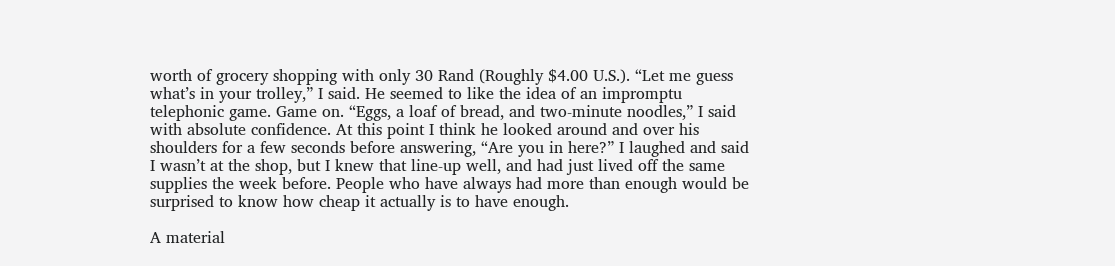worth of grocery shopping with only 30 Rand (Roughly $4.00 U.S.). “Let me guess what’s in your trolley,” I said. He seemed to like the idea of an impromptu telephonic game. Game on. “Eggs, a loaf of bread, and two-minute noodles,” I said with absolute confidence. At this point I think he looked around and over his shoulders for a few seconds before answering, “Are you in here?” I laughed and said I wasn’t at the shop, but I knew that line-up well, and had just lived off the same supplies the week before. People who have always had more than enough would be surprised to know how cheap it actually is to have enough.

A material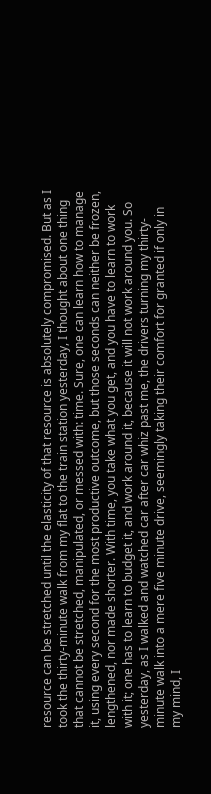resource can be stretched until the elasticity of that resource is absolutely compromised. But as I took the thirty-minute walk from my flat to the train station yesterday, I thought about one thing that cannot be stretched, manipulated, or messed with: time. Sure, one can learn how to manage it, using every second for the most productive outcome, but those seconds can neither be frozen, lengthened, nor made shorter. With time, you take what you get, and you have to learn to work with it; one has to learn to budget it, and work around it, because it will not work around you. So yesterday, as I walked and watched car after car whiz past me, the drivers turning my thirty-minute walk into a mere five minute drive, seemingly taking their comfort for granted if only in my mind, I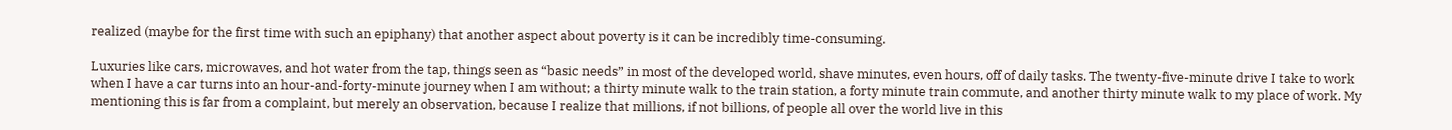realized (maybe for the first time with such an epiphany) that another aspect about poverty is it can be incredibly time-consuming.

Luxuries like cars, microwaves, and hot water from the tap, things seen as “basic needs” in most of the developed world, shave minutes, even hours, off of daily tasks. The twenty-five-minute drive I take to work when I have a car turns into an hour-and-forty-minute journey when I am without; a thirty minute walk to the train station, a forty minute train commute, and another thirty minute walk to my place of work. My mentioning this is far from a complaint, but merely an observation, because I realize that millions, if not billions, of people all over the world live in this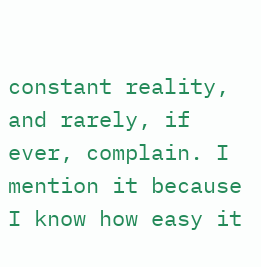constant reality, and rarely, if ever, complain. I mention it because I know how easy it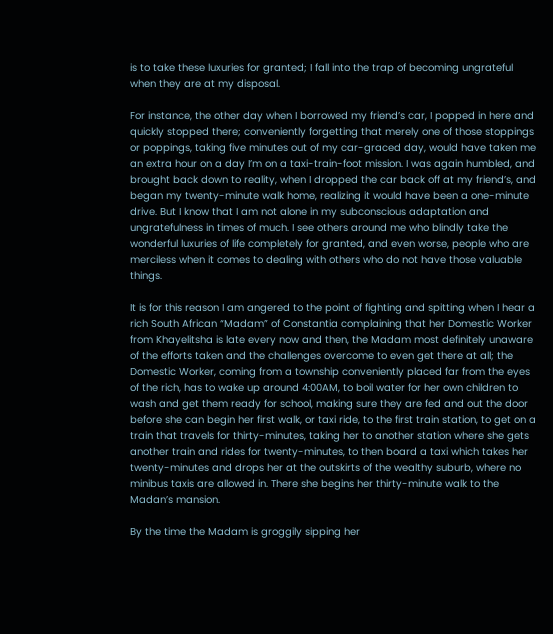is to take these luxuries for granted; I fall into the trap of becoming ungrateful when they are at my disposal.

For instance, the other day when I borrowed my friend’s car, I popped in here and quickly stopped there; conveniently forgetting that merely one of those stoppings or poppings, taking five minutes out of my car-graced day, would have taken me an extra hour on a day I’m on a taxi-train-foot mission. I was again humbled, and brought back down to reality, when I dropped the car back off at my friend’s, and began my twenty-minute walk home, realizing it would have been a one-minute drive. But I know that I am not alone in my subconscious adaptation and ungratefulness in times of much. I see others around me who blindly take the wonderful luxuries of life completely for granted, and even worse, people who are merciless when it comes to dealing with others who do not have those valuable things.

It is for this reason I am angered to the point of fighting and spitting when I hear a rich South African “Madam” of Constantia complaining that her Domestic Worker from Khayelitsha is late every now and then, the Madam most definitely unaware of the efforts taken and the challenges overcome to even get there at all; the Domestic Worker, coming from a township conveniently placed far from the eyes of the rich, has to wake up around 4:00AM, to boil water for her own children to wash and get them ready for school, making sure they are fed and out the door before she can begin her first walk, or taxi ride, to the first train station, to get on a train that travels for thirty-minutes, taking her to another station where she gets another train and rides for twenty-minutes, to then board a taxi which takes her twenty-minutes and drops her at the outskirts of the wealthy suburb, where no minibus taxis are allowed in. There she begins her thirty-minute walk to the Madan’s mansion.

By the time the Madam is groggily sipping her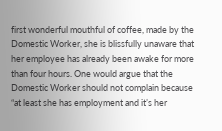first wonderful mouthful of coffee, made by the Domestic Worker, she is blissfully unaware that her employee has already been awake for more than four hours. One would argue that the Domestic Worker should not complain because “at least she has employment and it’s her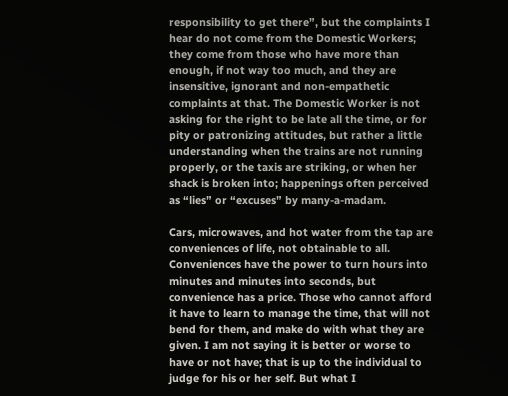responsibility to get there”, but the complaints I hear do not come from the Domestic Workers; they come from those who have more than enough, if not way too much, and they are insensitive, ignorant and non-empathetic complaints at that. The Domestic Worker is not asking for the right to be late all the time, or for pity or patronizing attitudes, but rather a little understanding when the trains are not running properly, or the taxis are striking, or when her shack is broken into; happenings often perceived as “lies” or “excuses” by many-a-madam.

Cars, microwaves, and hot water from the tap are conveniences of life, not obtainable to all. Conveniences have the power to turn hours into minutes and minutes into seconds, but convenience has a price. Those who cannot afford it have to learn to manage the time, that will not bend for them, and make do with what they are given. I am not saying it is better or worse to have or not have; that is up to the individual to judge for his or her self. But what I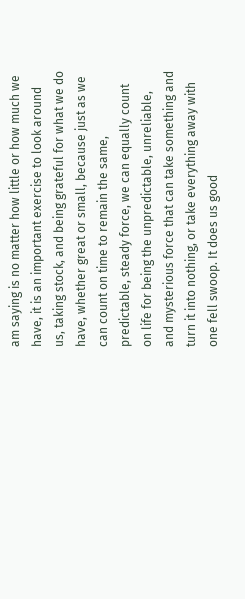am saying is no matter how little or how much we have, it is an important exercise to look around us, taking stock, and being grateful for what we do have, whether great or small, because just as we can count on time to remain the same, predictable, steady force, we can equally count on life for being the unpredictable, unreliable, and mysterious force that can take something and turn it into nothing, or take everything away with one fell swoop. It does us good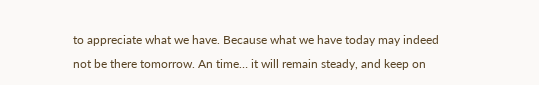to appreciate what we have. Because what we have today may indeed not be there tomorrow. An time… it will remain steady, and keep on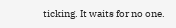ticking. It waits for no one.